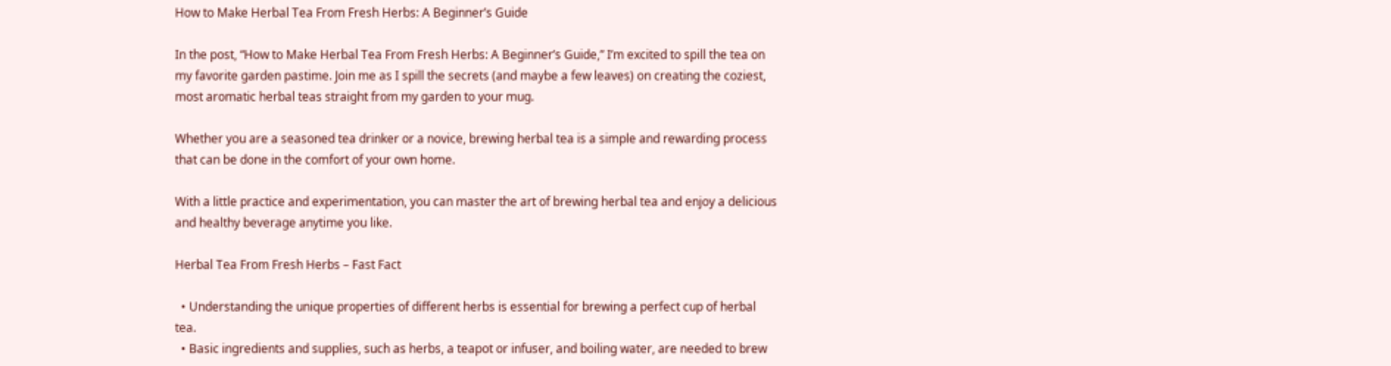How to Make Herbal Tea From Fresh Herbs: A Beginner’s Guide

In the post, “How to Make Herbal Tea From Fresh Herbs: A Beginner’s Guide,” I’m excited to spill the tea on my favorite garden pastime. Join me as I spill the secrets (and maybe a few leaves) on creating the coziest, most aromatic herbal teas straight from my garden to your mug.

Whether you are a seasoned tea drinker or a novice, brewing herbal tea is a simple and rewarding process that can be done in the comfort of your own home.

With a little practice and experimentation, you can master the art of brewing herbal tea and enjoy a delicious and healthy beverage anytime you like.

Herbal Tea From Fresh Herbs – Fast Fact

  • Understanding the unique properties of different herbs is essential for brewing a perfect cup of herbal tea.
  • Basic ingredients and supplies, such as herbs, a teapot or infuser, and boiling water, are needed to brew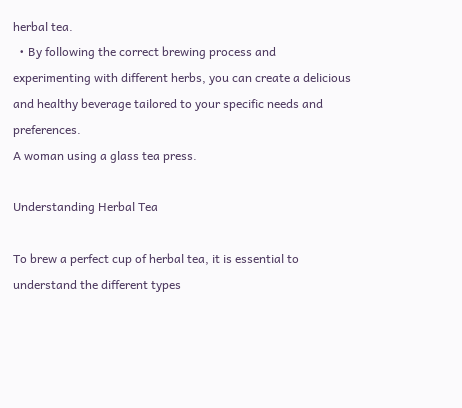herbal tea.
  • By following the correct brewing process and experimenting with different herbs, you can create a delicious and healthy beverage tailored to your specific needs and preferences.
A woman using a glass tea press.

Understanding Herbal Tea

To brew a perfect cup of herbal tea, it is essential to understand the different types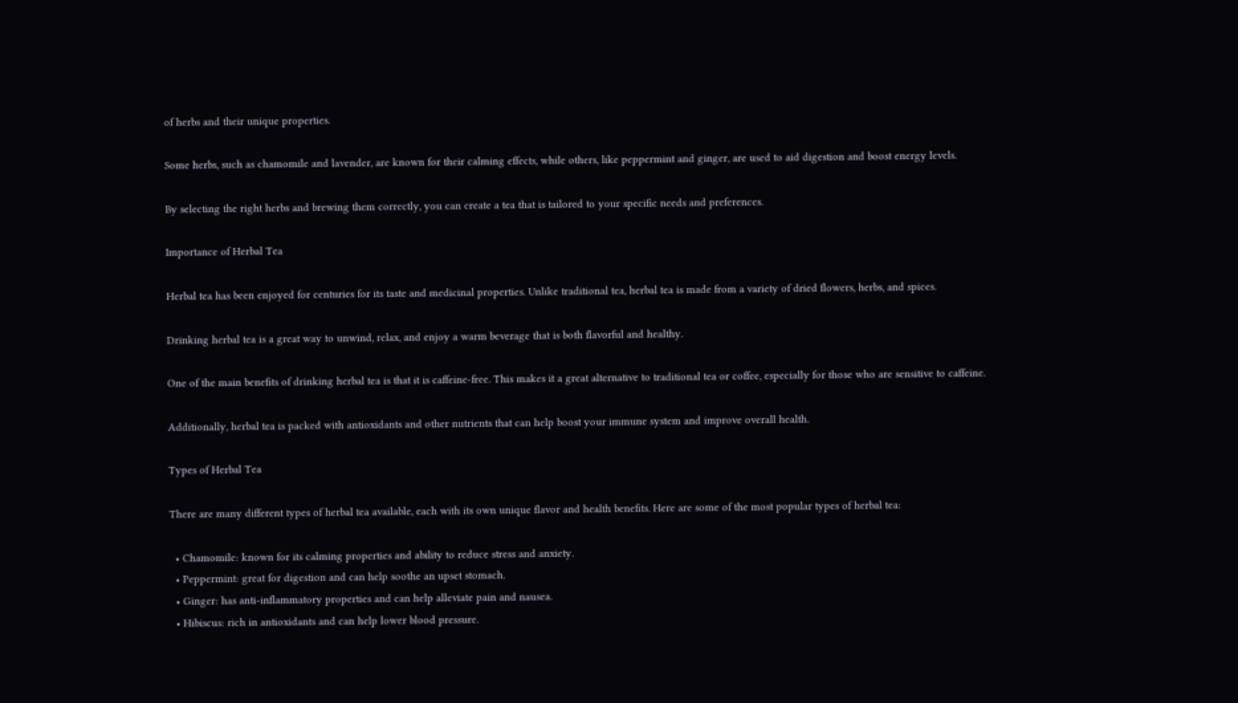of herbs and their unique properties.

Some herbs, such as chamomile and lavender, are known for their calming effects, while others, like peppermint and ginger, are used to aid digestion and boost energy levels.

By selecting the right herbs and brewing them correctly, you can create a tea that is tailored to your specific needs and preferences.

Importance of Herbal Tea

Herbal tea has been enjoyed for centuries for its taste and medicinal properties. Unlike traditional tea, herbal tea is made from a variety of dried flowers, herbs, and spices.

Drinking herbal tea is a great way to unwind, relax, and enjoy a warm beverage that is both flavorful and healthy.

One of the main benefits of drinking herbal tea is that it is caffeine-free. This makes it a great alternative to traditional tea or coffee, especially for those who are sensitive to caffeine.

Additionally, herbal tea is packed with antioxidants and other nutrients that can help boost your immune system and improve overall health.

Types of Herbal Tea

There are many different types of herbal tea available, each with its own unique flavor and health benefits. Here are some of the most popular types of herbal tea:

  • Chamomile: known for its calming properties and ability to reduce stress and anxiety.
  • Peppermint: great for digestion and can help soothe an upset stomach.
  • Ginger: has anti-inflammatory properties and can help alleviate pain and nausea.
  • Hibiscus: rich in antioxidants and can help lower blood pressure.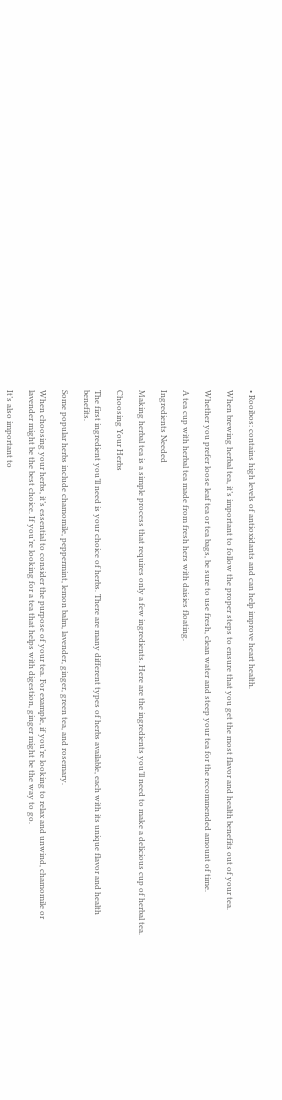• Rooibos: contains high levels of antioxidants and can help improve heart health.

When brewing herbal tea, it’s important to follow the proper steps to ensure that you get the most flavor and health benefits out of your tea.

Whether you prefer loose leaf tea or tea bags, be sure to use fresh, clean water and steep your tea for the recommended amount of time.

A tea cup with herbal tea made from fresh hers with daisies floating.

Ingredients Needed

Making herbal tea is a simple process that requires only a few ingredients. Here are the ingredients you’ll need to make a delicious cup of herbal tea.

Choosing Your Herbs

The first ingredient you’ll need is your choice of herbs. There are many different types of herbs available, each with its unique flavor and health benefits.

Some popular herbs include chamomile, peppermint, lemon balm, lavender, ginger, green tea, and rosemary.

When choosing your herbs, it’s essential to consider the purpose of your tea. For example, if you’re looking to relax and unwind, chamomile or lavender might be the best choice. If you’re looking for a tea that helps with digestion, ginger might be the way to go.

It’s also important to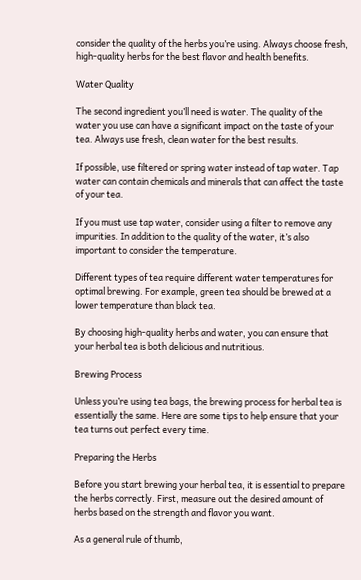consider the quality of the herbs you’re using. Always choose fresh, high-quality herbs for the best flavor and health benefits.

Water Quality

The second ingredient you’ll need is water. The quality of the water you use can have a significant impact on the taste of your tea. Always use fresh, clean water for the best results.

If possible, use filtered or spring water instead of tap water. Tap water can contain chemicals and minerals that can affect the taste of your tea.

If you must use tap water, consider using a filter to remove any impurities. In addition to the quality of the water, it’s also important to consider the temperature.

Different types of tea require different water temperatures for optimal brewing. For example, green tea should be brewed at a lower temperature than black tea.

By choosing high-quality herbs and water, you can ensure that your herbal tea is both delicious and nutritious.

Brewing Process

Unless you’re using tea bags, the brewing process for herbal tea is essentially the same. Here are some tips to help ensure that your tea turns out perfect every time.

Preparing the Herbs

Before you start brewing your herbal tea, it is essential to prepare the herbs correctly. First, measure out the desired amount of herbs based on the strength and flavor you want.

As a general rule of thumb,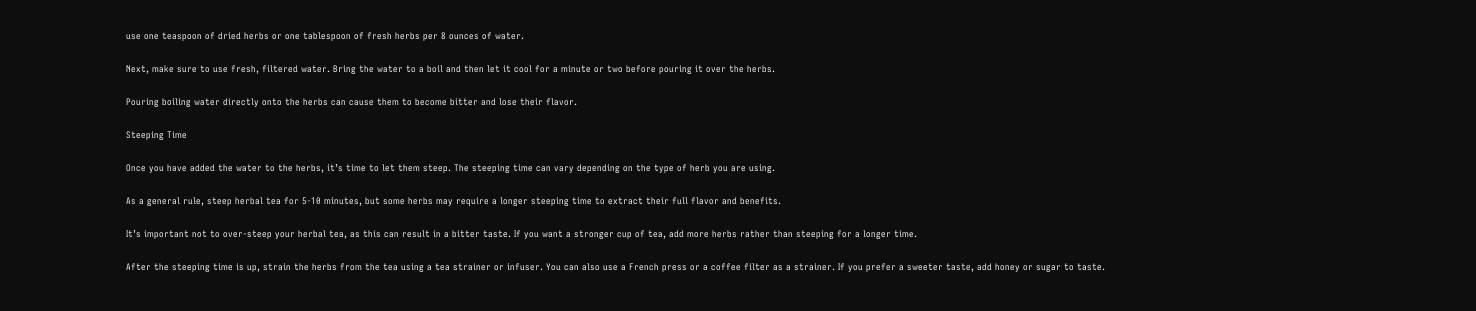use one teaspoon of dried herbs or one tablespoon of fresh herbs per 8 ounces of water.

Next, make sure to use fresh, filtered water. Bring the water to a boil and then let it cool for a minute or two before pouring it over the herbs.

Pouring boiling water directly onto the herbs can cause them to become bitter and lose their flavor.

Steeping Time

Once you have added the water to the herbs, it’s time to let them steep. The steeping time can vary depending on the type of herb you are using.

As a general rule, steep herbal tea for 5-10 minutes, but some herbs may require a longer steeping time to extract their full flavor and benefits.

It’s important not to over-steep your herbal tea, as this can result in a bitter taste. If you want a stronger cup of tea, add more herbs rather than steeping for a longer time.

After the steeping time is up, strain the herbs from the tea using a tea strainer or infuser. You can also use a French press or a coffee filter as a strainer. If you prefer a sweeter taste, add honey or sugar to taste.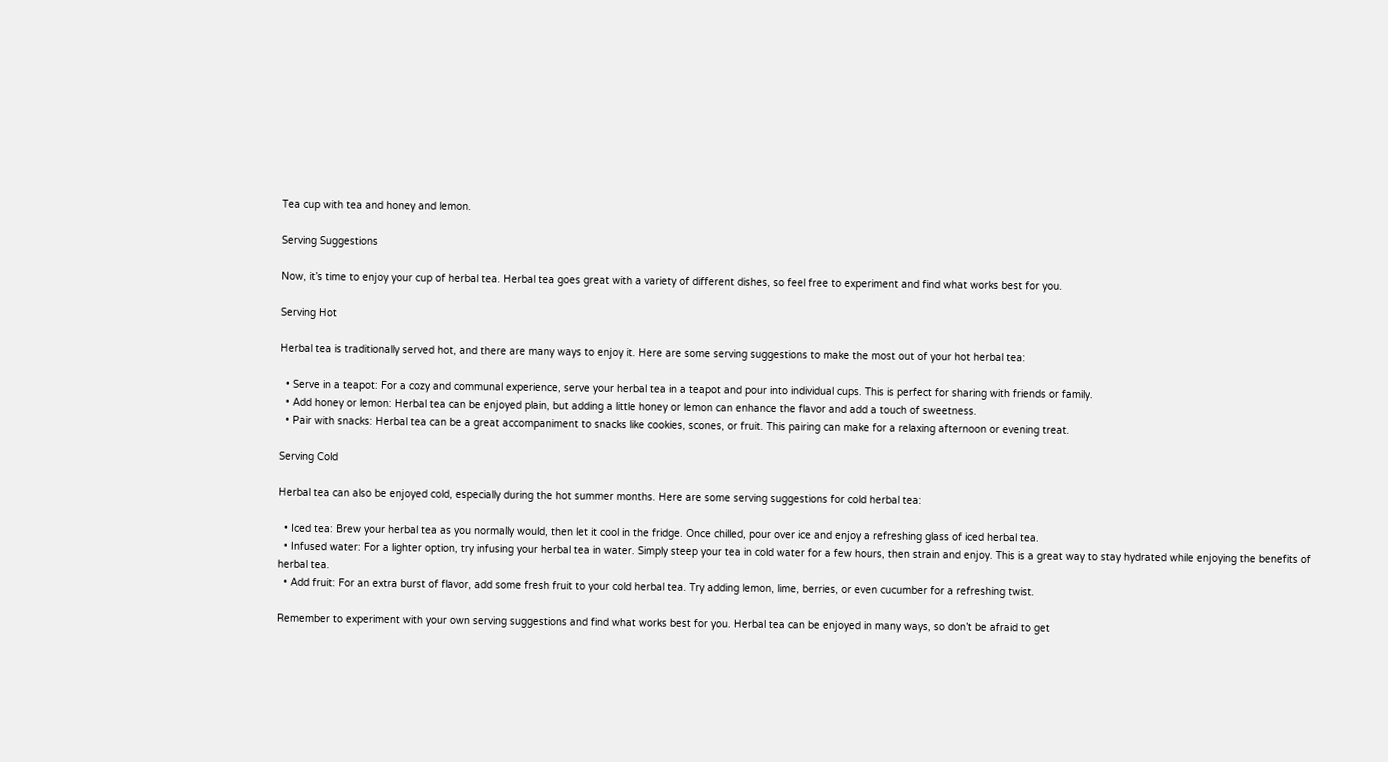Tea cup with tea and honey and lemon.

Serving Suggestions

Now, it’s time to enjoy your cup of herbal tea. Herbal tea goes great with a variety of different dishes, so feel free to experiment and find what works best for you.

Serving Hot

Herbal tea is traditionally served hot, and there are many ways to enjoy it. Here are some serving suggestions to make the most out of your hot herbal tea:

  • Serve in a teapot: For a cozy and communal experience, serve your herbal tea in a teapot and pour into individual cups. This is perfect for sharing with friends or family.
  • Add honey or lemon: Herbal tea can be enjoyed plain, but adding a little honey or lemon can enhance the flavor and add a touch of sweetness.
  • Pair with snacks: Herbal tea can be a great accompaniment to snacks like cookies, scones, or fruit. This pairing can make for a relaxing afternoon or evening treat.

Serving Cold

Herbal tea can also be enjoyed cold, especially during the hot summer months. Here are some serving suggestions for cold herbal tea:

  • Iced tea: Brew your herbal tea as you normally would, then let it cool in the fridge. Once chilled, pour over ice and enjoy a refreshing glass of iced herbal tea.
  • Infused water: For a lighter option, try infusing your herbal tea in water. Simply steep your tea in cold water for a few hours, then strain and enjoy. This is a great way to stay hydrated while enjoying the benefits of herbal tea.
  • Add fruit: For an extra burst of flavor, add some fresh fruit to your cold herbal tea. Try adding lemon, lime, berries, or even cucumber for a refreshing twist.

Remember to experiment with your own serving suggestions and find what works best for you. Herbal tea can be enjoyed in many ways, so don’t be afraid to get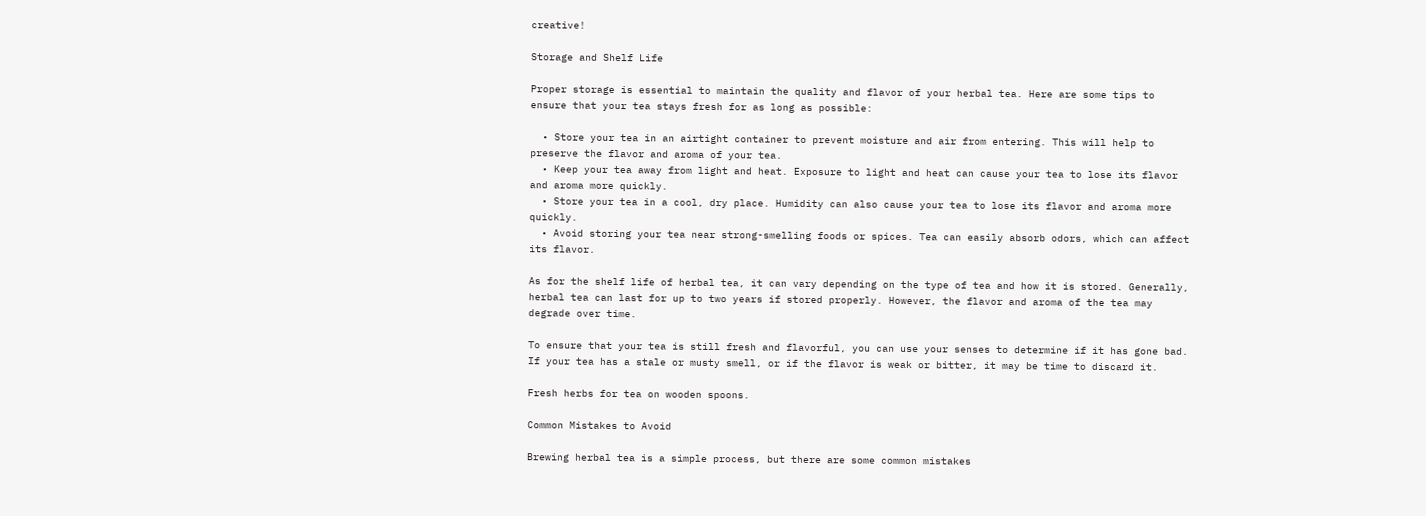creative!

Storage and Shelf Life

Proper storage is essential to maintain the quality and flavor of your herbal tea. Here are some tips to ensure that your tea stays fresh for as long as possible:

  • Store your tea in an airtight container to prevent moisture and air from entering. This will help to preserve the flavor and aroma of your tea.
  • Keep your tea away from light and heat. Exposure to light and heat can cause your tea to lose its flavor and aroma more quickly.
  • Store your tea in a cool, dry place. Humidity can also cause your tea to lose its flavor and aroma more quickly.
  • Avoid storing your tea near strong-smelling foods or spices. Tea can easily absorb odors, which can affect its flavor.

As for the shelf life of herbal tea, it can vary depending on the type of tea and how it is stored. Generally, herbal tea can last for up to two years if stored properly. However, the flavor and aroma of the tea may degrade over time.

To ensure that your tea is still fresh and flavorful, you can use your senses to determine if it has gone bad. If your tea has a stale or musty smell, or if the flavor is weak or bitter, it may be time to discard it.

Fresh herbs for tea on wooden spoons.

Common Mistakes to Avoid

Brewing herbal tea is a simple process, but there are some common mistakes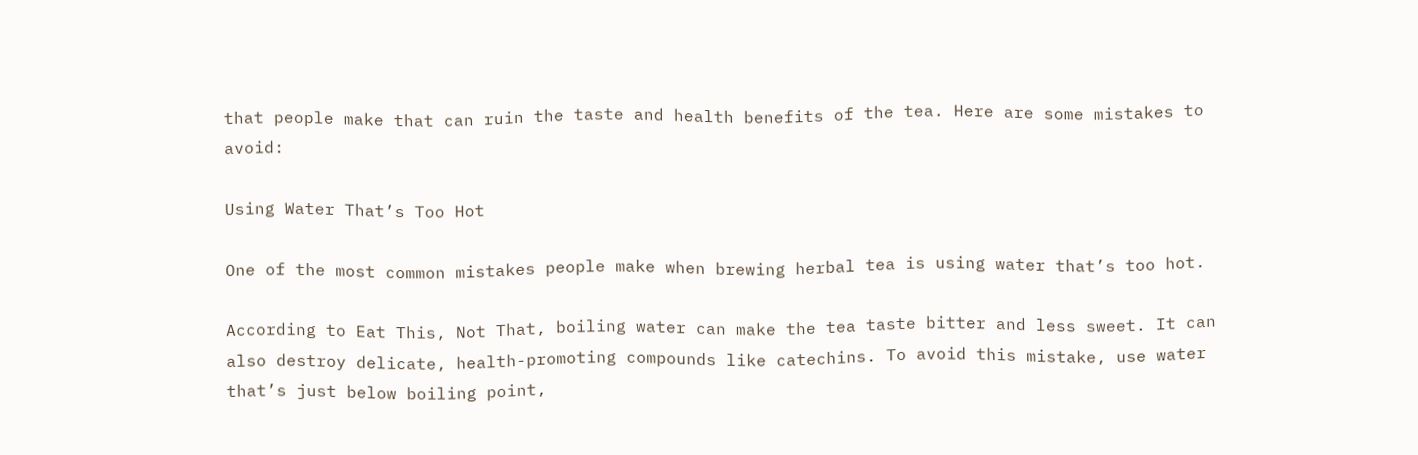that people make that can ruin the taste and health benefits of the tea. Here are some mistakes to avoid:

Using Water That’s Too Hot

One of the most common mistakes people make when brewing herbal tea is using water that’s too hot.

According to Eat This, Not That, boiling water can make the tea taste bitter and less sweet. It can also destroy delicate, health-promoting compounds like catechins. To avoid this mistake, use water that’s just below boiling point,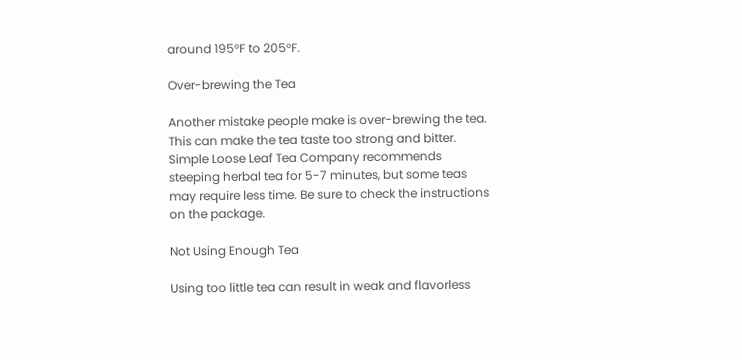around 195°F to 205°F.

Over-brewing the Tea

Another mistake people make is over-brewing the tea. This can make the tea taste too strong and bitter. Simple Loose Leaf Tea Company recommends steeping herbal tea for 5-7 minutes, but some teas may require less time. Be sure to check the instructions on the package.

Not Using Enough Tea

Using too little tea can result in weak and flavorless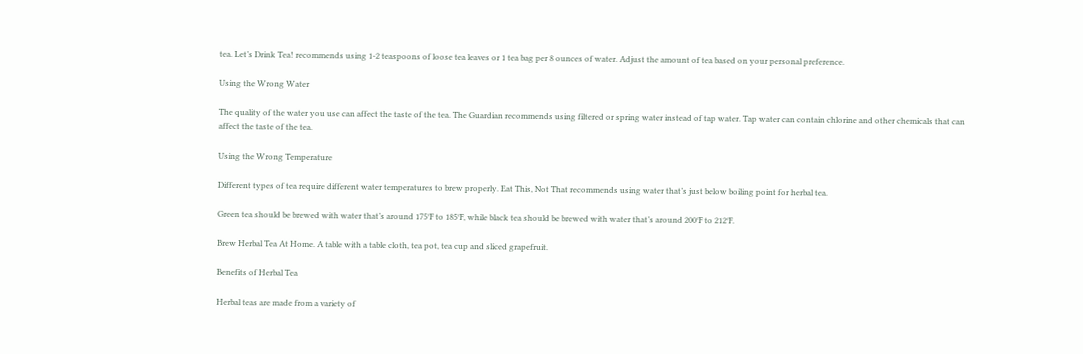tea. Let’s Drink Tea! recommends using 1-2 teaspoons of loose tea leaves or 1 tea bag per 8 ounces of water. Adjust the amount of tea based on your personal preference.

Using the Wrong Water

The quality of the water you use can affect the taste of the tea. The Guardian recommends using filtered or spring water instead of tap water. Tap water can contain chlorine and other chemicals that can affect the taste of the tea.

Using the Wrong Temperature

Different types of tea require different water temperatures to brew properly. Eat This, Not That recommends using water that’s just below boiling point for herbal tea.

Green tea should be brewed with water that’s around 175°F to 185°F, while black tea should be brewed with water that’s around 200°F to 212°F.

Brew Herbal Tea At Home. A table with a table cloth, tea pot, tea cup and sliced grapefruit.

Benefits of Herbal Tea

Herbal teas are made from a variety of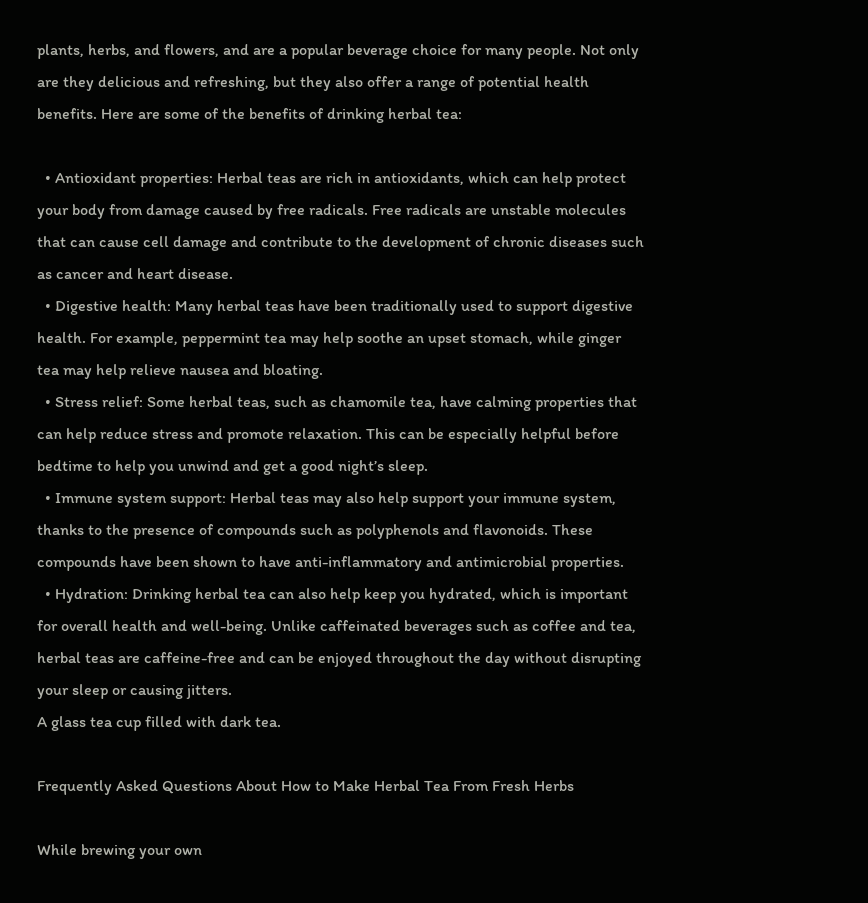plants, herbs, and flowers, and are a popular beverage choice for many people. Not only are they delicious and refreshing, but they also offer a range of potential health benefits. Here are some of the benefits of drinking herbal tea:

  • Antioxidant properties: Herbal teas are rich in antioxidants, which can help protect your body from damage caused by free radicals. Free radicals are unstable molecules that can cause cell damage and contribute to the development of chronic diseases such as cancer and heart disease.
  • Digestive health: Many herbal teas have been traditionally used to support digestive health. For example, peppermint tea may help soothe an upset stomach, while ginger tea may help relieve nausea and bloating.
  • Stress relief: Some herbal teas, such as chamomile tea, have calming properties that can help reduce stress and promote relaxation. This can be especially helpful before bedtime to help you unwind and get a good night’s sleep.
  • Immune system support: Herbal teas may also help support your immune system, thanks to the presence of compounds such as polyphenols and flavonoids. These compounds have been shown to have anti-inflammatory and antimicrobial properties.
  • Hydration: Drinking herbal tea can also help keep you hydrated, which is important for overall health and well-being. Unlike caffeinated beverages such as coffee and tea, herbal teas are caffeine-free and can be enjoyed throughout the day without disrupting your sleep or causing jitters.
A glass tea cup filled with dark tea.

Frequently Asked Questions About How to Make Herbal Tea From Fresh Herbs

While brewing your own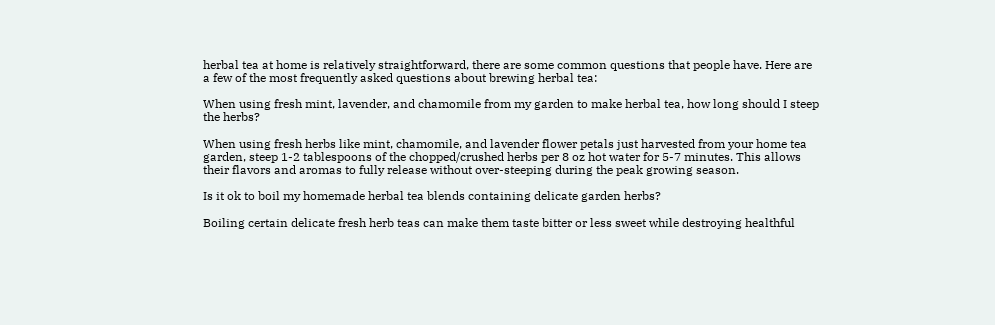herbal tea at home is relatively straightforward, there are some common questions that people have. Here are a few of the most frequently asked questions about brewing herbal tea:

When using fresh mint, lavender, and chamomile from my garden to make herbal tea, how long should I steep the herbs?

When using fresh herbs like mint, chamomile, and lavender flower petals just harvested from your home tea garden, steep 1-2 tablespoons of the chopped/crushed herbs per 8 oz hot water for 5-7 minutes. This allows their flavors and aromas to fully release without over-steeping during the peak growing season.

Is it ok to boil my homemade herbal tea blends containing delicate garden herbs?

Boiling certain delicate fresh herb teas can make them taste bitter or less sweet while destroying healthful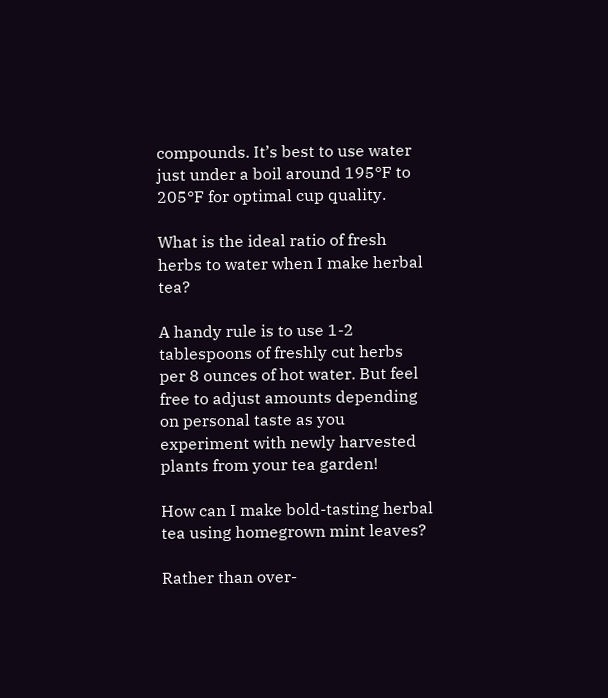compounds. It’s best to use water just under a boil around 195°F to 205°F for optimal cup quality.

What is the ideal ratio of fresh herbs to water when I make herbal tea?

A handy rule is to use 1-2 tablespoons of freshly cut herbs per 8 ounces of hot water. But feel free to adjust amounts depending on personal taste as you experiment with newly harvested plants from your tea garden!

How can I make bold-tasting herbal tea using homegrown mint leaves?

Rather than over-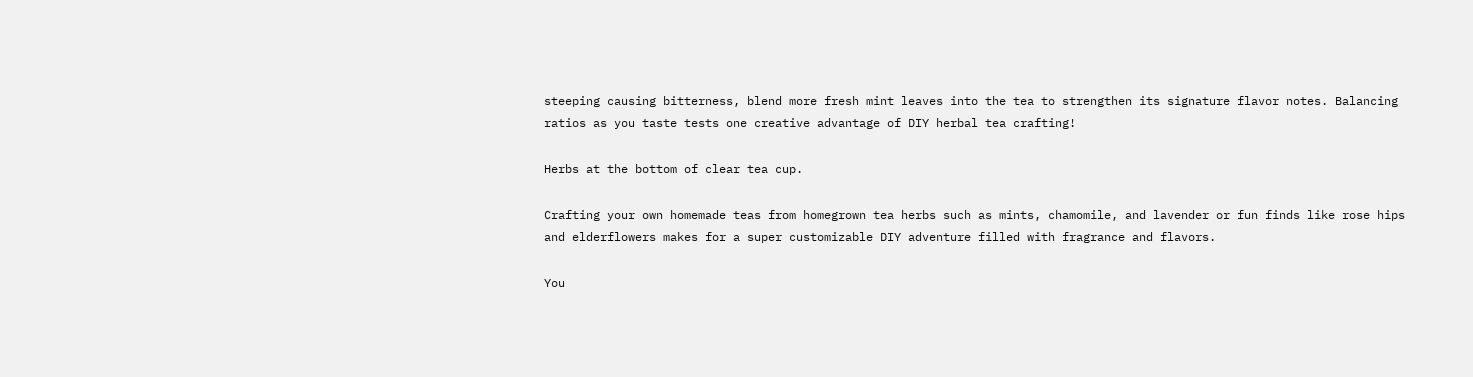steeping causing bitterness, blend more fresh mint leaves into the tea to strengthen its signature flavor notes. Balancing ratios as you taste tests one creative advantage of DIY herbal tea crafting!

Herbs at the bottom of clear tea cup.

Crafting your own homemade teas from homegrown tea herbs such as mints, chamomile, and lavender or fun finds like rose hips and elderflowers makes for a super customizable DIY adventure filled with fragrance and flavors.

You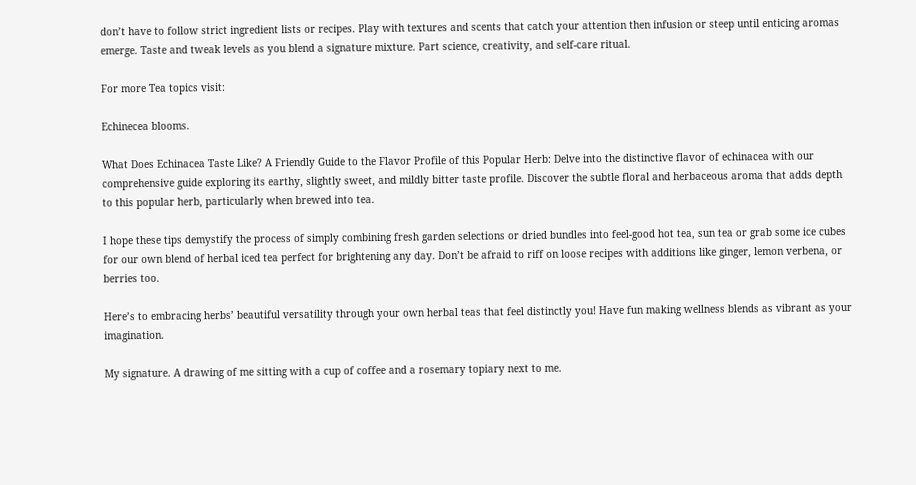don’t have to follow strict ingredient lists or recipes. Play with textures and scents that catch your attention then infusion or steep until enticing aromas emerge. Taste and tweak levels as you blend a signature mixture. Part science, creativity, and self-care ritual.

For more Tea topics visit:

Echinecea blooms.

What Does Echinacea Taste Like? A Friendly Guide to the Flavor Profile of this Popular Herb: Delve into the distinctive flavor of echinacea with our comprehensive guide exploring its earthy, slightly sweet, and mildly bitter taste profile. Discover the subtle floral and herbaceous aroma that adds depth to this popular herb, particularly when brewed into tea.

I hope these tips demystify the process of simply combining fresh garden selections or dried bundles into feel-good hot tea, sun tea or grab some ice cubes for our own blend of herbal iced tea perfect for brightening any day. Don’t be afraid to riff on loose recipes with additions like ginger, lemon verbena, or berries too.

Here’s to embracing herbs’ beautiful versatility through your own herbal teas that feel distinctly you! Have fun making wellness blends as vibrant as your imagination.

My signature. A drawing of me sitting with a cup of coffee and a rosemary topiary next to me.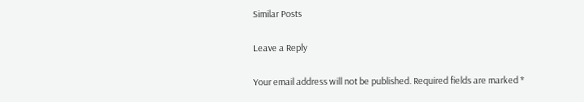Similar Posts

Leave a Reply

Your email address will not be published. Required fields are marked *